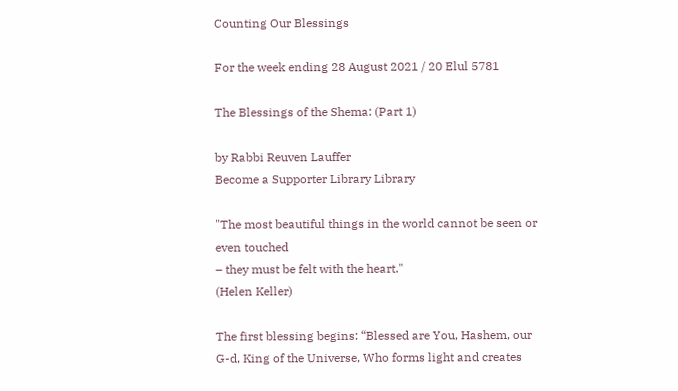Counting Our Blessings

For the week ending 28 August 2021 / 20 Elul 5781

The Blessings of the Shema: (Part 1)

by Rabbi Reuven Lauffer
Become a Supporter Library Library

"The most beautiful things in the world cannot be seen or even touched
– they must be felt with the heart."
(Helen Keller)

The first blessing begins: “Blessed are You, Hashem, our G-d, King of the Universe, Who forms light and creates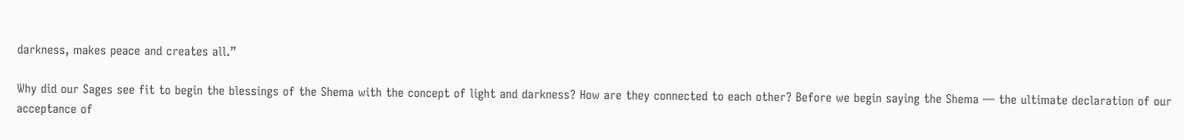darkness, makes peace and creates all.”

Why did our Sages see fit to begin the blessings of the Shema with the concept of light and darkness? How are they connected to each other? Before we begin saying the Shema — the ultimate declaration of our acceptance of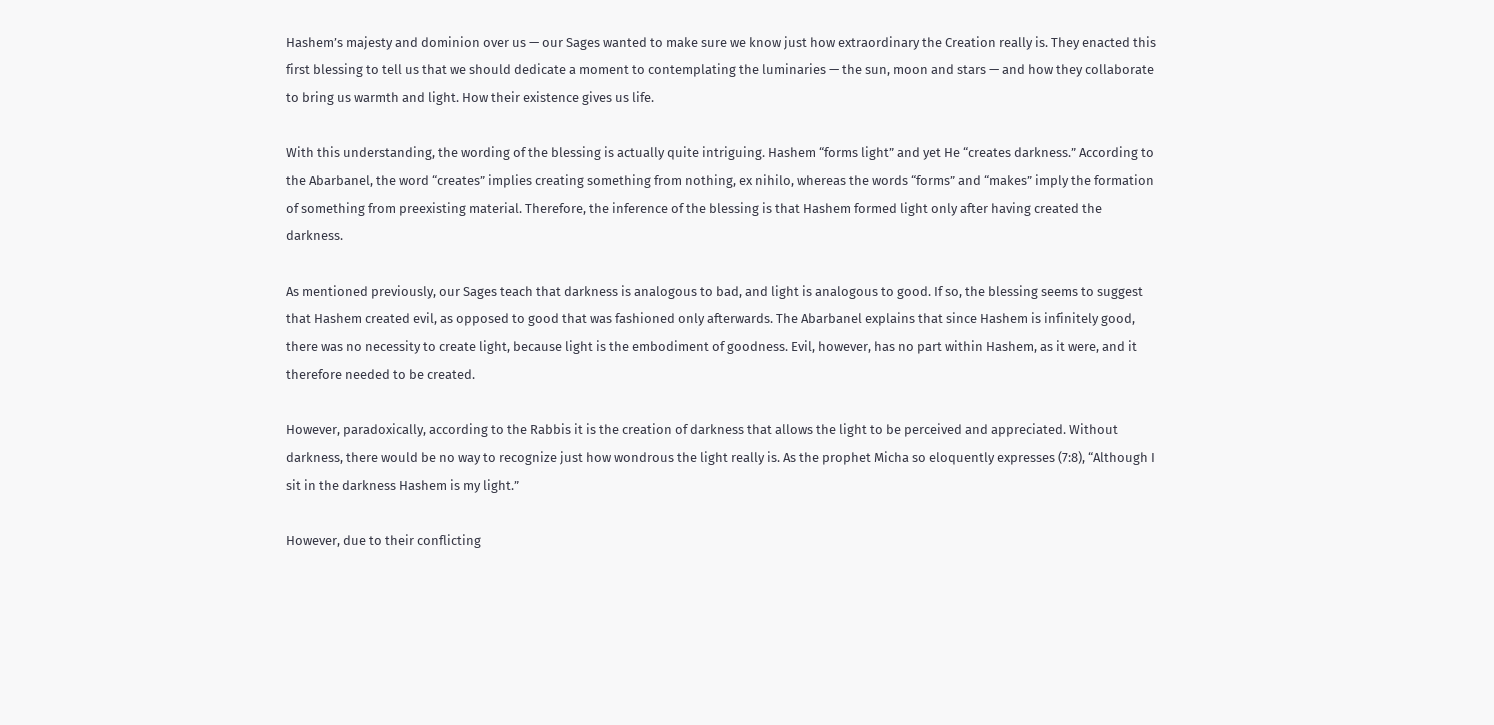Hashem’s majesty and dominion over us — our Sages wanted to make sure we know just how extraordinary the Creation really is. They enacted this first blessing to tell us that we should dedicate a moment to contemplating the luminaries — the sun, moon and stars — and how they collaborate to bring us warmth and light. How their existence gives us life.

With this understanding, the wording of the blessing is actually quite intriguing. Hashem “forms light” and yet He “creates darkness.” According to the Abarbanel, the word “creates” implies creating something from nothing, ex nihilo, whereas the words “forms” and “makes” imply the formation of something from preexisting material. Therefore, the inference of the blessing is that Hashem formed light only after having created the darkness.

As mentioned previously, our Sages teach that darkness is analogous to bad, and light is analogous to good. If so, the blessing seems to suggest that Hashem created evil, as opposed to good that was fashioned only afterwards. The Abarbanel explains that since Hashem is infinitely good, there was no necessity to create light, because light is the embodiment of goodness. Evil, however, has no part within Hashem, as it were, and it therefore needed to be created.

However, paradoxically, according to the Rabbis it is the creation of darkness that allows the light to be perceived and appreciated. Without darkness, there would be no way to recognize just how wondrous the light really is. As the prophet Micha so eloquently expresses (7:8), “Although I sit in the darkness Hashem is my light.”

However, due to their conflicting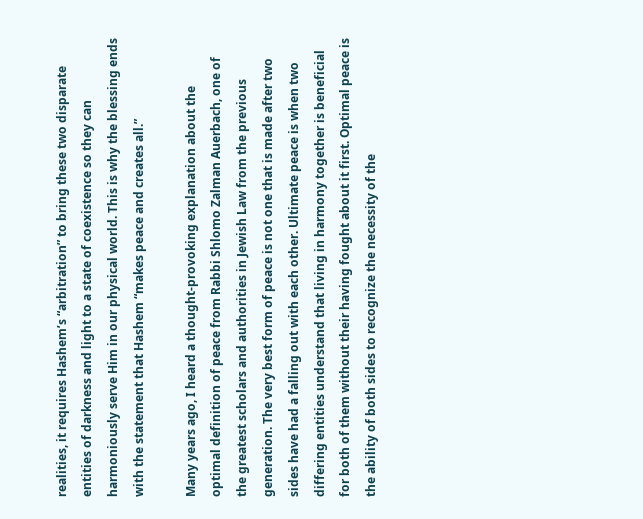realities, it requires Hashem’s “arbitration” to bring these two disparate entities of darkness and light to a state of coexistence so they can harmoniously serve Him in our physical world. This is why the blessing ends with the statement that Hashem “makes peace and creates all.”

Many years ago, I heard a thought-provoking explanation about the optimal definition of peace from Rabbi Shlomo Zalman Auerbach, one of the greatest scholars and authorities in Jewish Law from the previous generation. The very best form of peace is not one that is made after two sides have had a falling out with each other. Ultimate peace is when two differing entities understand that living in harmony together is beneficial for both of them without their having fought about it first. Optimal peace is the ability of both sides to recognize the necessity of the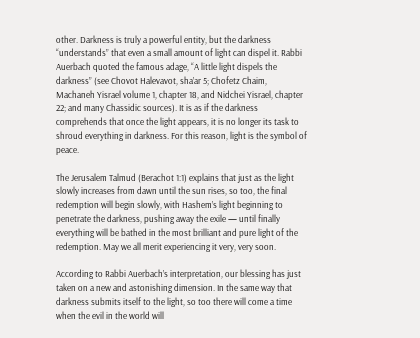other. Darkness is truly a powerful entity, but the darkness “understands” that even a small amount of light can dispel it. Rabbi Auerbach quoted the famous adage, “A little light dispels the darkness” (see Chovot Halevavot, sha’ar 5; Chofetz Chaim, Machaneh Yisrael volume 1, chapter 18, and Nidchei Yisrael, chapter 22; and many Chassidic sources). It is as if the darkness comprehends that once the light appears, it is no longer its task to shroud everything in darkness. For this reason, light is the symbol of peace.

The Jerusalem Talmud (Berachot 1:1) explains that just as the light slowly increases from dawn until the sun rises, so too, the final redemption will begin slowly, with Hashem’s light beginning to penetrate the darkness, pushing away the exile — until finally everything will be bathed in the most brilliant and pure light of the redemption. May we all merit experiencing it very, very soon.

According to Rabbi Auerbach’s interpretation, our blessing has just taken on a new and astonishing dimension. In the same way that darkness submits itself to the light, so too there will come a time when the evil in the world will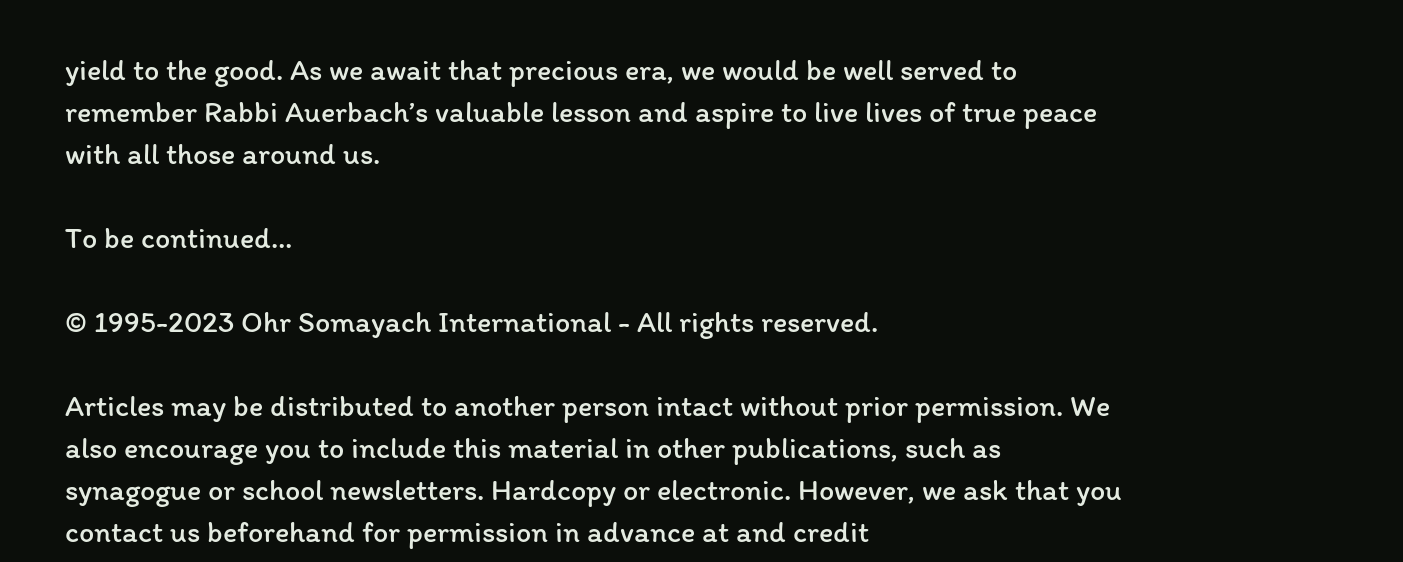yield to the good. As we await that precious era, we would be well served to remember Rabbi Auerbach’s valuable lesson and aspire to live lives of true peace with all those around us.

To be continued…

© 1995-2023 Ohr Somayach International - All rights reserved.

Articles may be distributed to another person intact without prior permission. We also encourage you to include this material in other publications, such as synagogue or school newsletters. Hardcopy or electronic. However, we ask that you contact us beforehand for permission in advance at and credit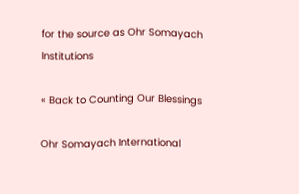for the source as Ohr Somayach Institutions

« Back to Counting Our Blessings

Ohr Somayach International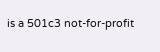is a 501c3 not-for-profit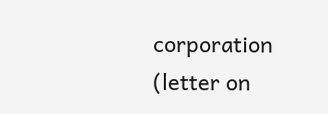corporation (letter on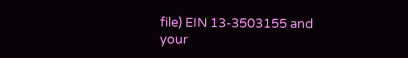file) EIN 13-3503155 and your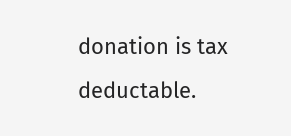donation is tax deductable.